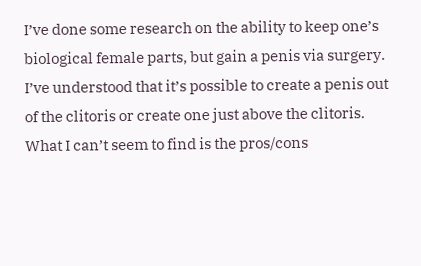I’ve done some research on the ability to keep one’s biological female parts, but gain a penis via surgery. I’ve understood that it’s possible to create a penis out of the clitoris or create one just above the clitoris. What I can’t seem to find is the pros/cons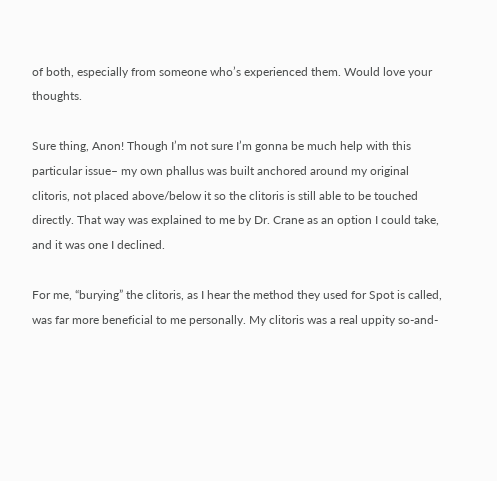of both, especially from someone who’s experienced them. Would love your thoughts.

Sure thing, Anon! Though I’m not sure I’m gonna be much help with this particular issue– my own phallus was built anchored around my original clitoris, not placed above/below it so the clitoris is still able to be touched directly. That way was explained to me by Dr. Crane as an option I could take, and it was one I declined.

For me, “burying” the clitoris, as I hear the method they used for Spot is called, was far more beneficial to me personally. My clitoris was a real uppity so-and-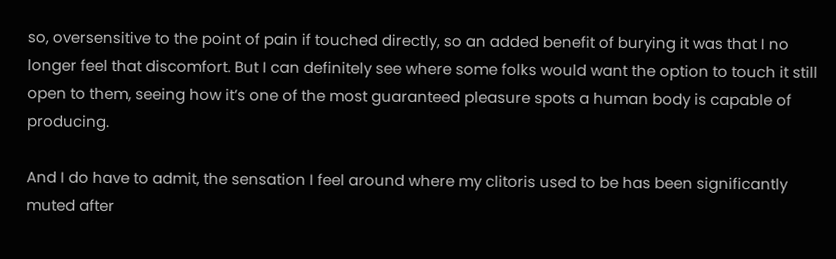so, oversensitive to the point of pain if touched directly, so an added benefit of burying it was that I no longer feel that discomfort. But I can definitely see where some folks would want the option to touch it still open to them, seeing how it’s one of the most guaranteed pleasure spots a human body is capable of producing.

And I do have to admit, the sensation I feel around where my clitoris used to be has been significantly muted after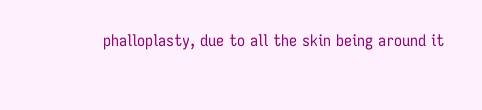phalloplasty, due to all the skin being around it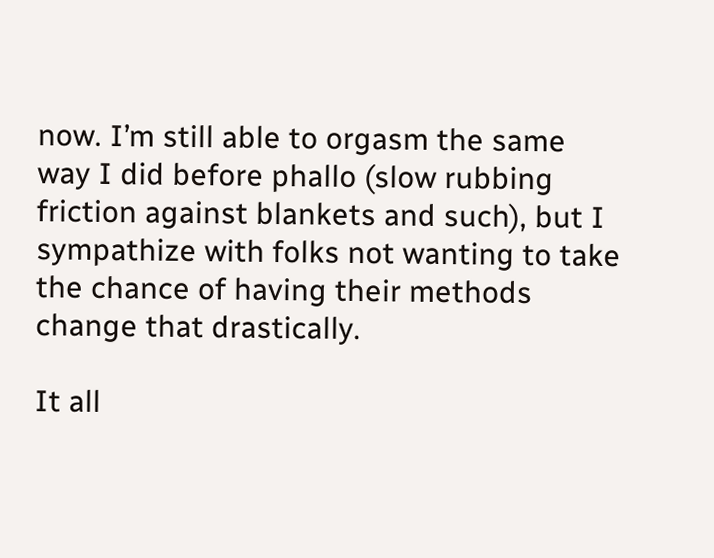now. I’m still able to orgasm the same way I did before phallo (slow rubbing friction against blankets and such), but I sympathize with folks not wanting to take the chance of having their methods change that drastically.

It all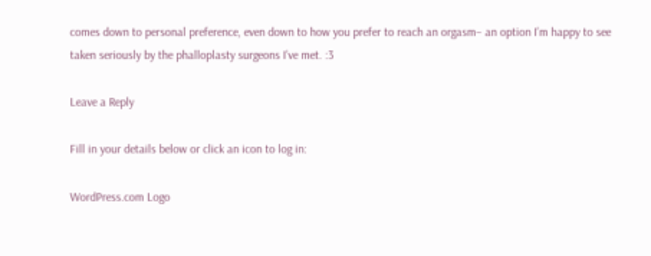comes down to personal preference, even down to how you prefer to reach an orgasm– an option I’m happy to see taken seriously by the phalloplasty surgeons I’ve met. :3

Leave a Reply

Fill in your details below or click an icon to log in:

WordPress.com Logo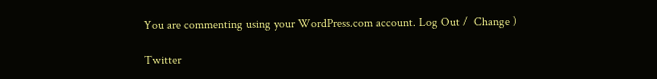You are commenting using your WordPress.com account. Log Out /  Change )

Twitter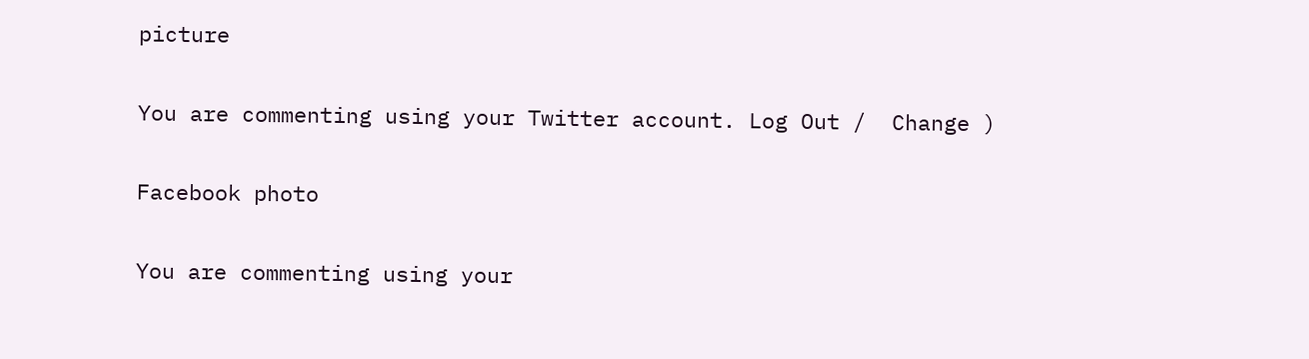picture

You are commenting using your Twitter account. Log Out /  Change )

Facebook photo

You are commenting using your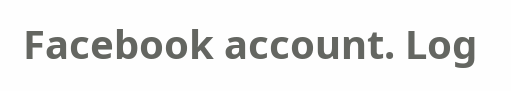Facebook account. Log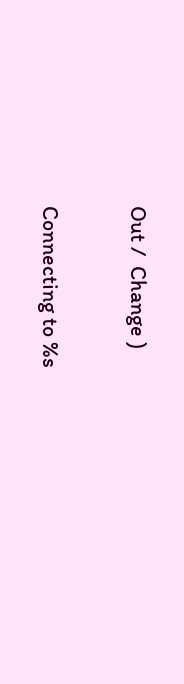Out /  Change )

Connecting to %s